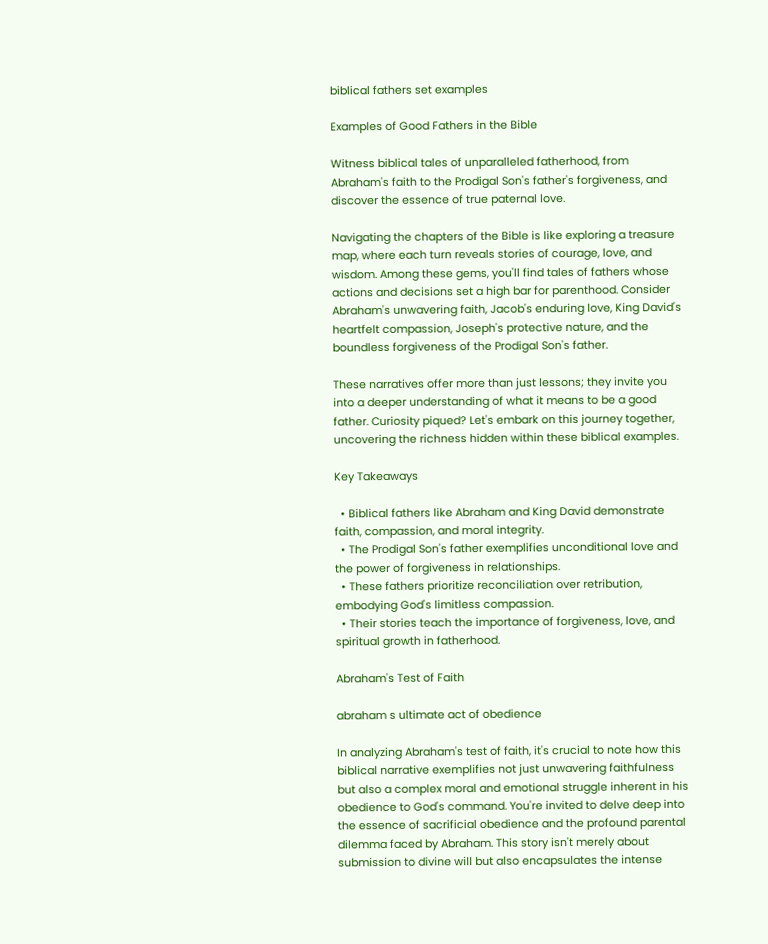biblical fathers set examples

Examples of Good Fathers in the Bible

Witness biblical tales of unparalleled fatherhood, from Abraham's faith to the Prodigal Son's father's forgiveness, and discover the essence of true paternal love.

Navigating the chapters of the Bible is like exploring a treasure map, where each turn reveals stories of courage, love, and wisdom. Among these gems, you'll find tales of fathers whose actions and decisions set a high bar for parenthood. Consider Abraham's unwavering faith, Jacob's enduring love, King David's heartfelt compassion, Joseph's protective nature, and the boundless forgiveness of the Prodigal Son's father.

These narratives offer more than just lessons; they invite you into a deeper understanding of what it means to be a good father. Curiosity piqued? Let's embark on this journey together, uncovering the richness hidden within these biblical examples.

Key Takeaways

  • Biblical fathers like Abraham and King David demonstrate faith, compassion, and moral integrity.
  • The Prodigal Son's father exemplifies unconditional love and the power of forgiveness in relationships.
  • These fathers prioritize reconciliation over retribution, embodying God's limitless compassion.
  • Their stories teach the importance of forgiveness, love, and spiritual growth in fatherhood.

Abraham's Test of Faith

abraham s ultimate act of obedience

In analyzing Abraham's test of faith, it's crucial to note how this biblical narrative exemplifies not just unwavering faithfulness but also a complex moral and emotional struggle inherent in his obedience to God's command. You're invited to delve deep into the essence of sacrificial obedience and the profound parental dilemma faced by Abraham. This story isn't merely about submission to divine will but also encapsulates the intense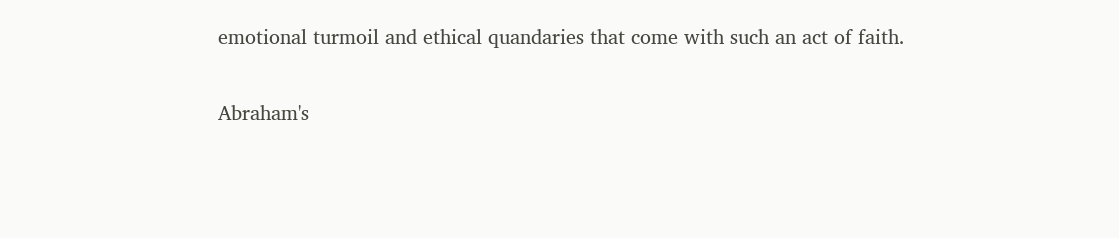emotional turmoil and ethical quandaries that come with such an act of faith.

Abraham's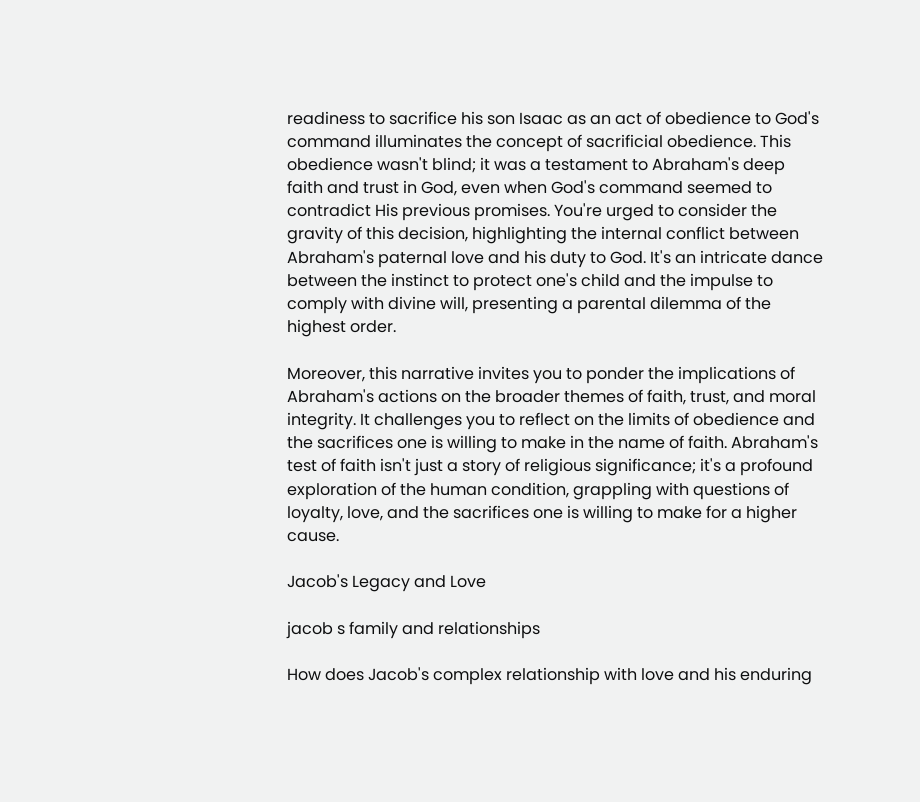readiness to sacrifice his son Isaac as an act of obedience to God's command illuminates the concept of sacrificial obedience. This obedience wasn't blind; it was a testament to Abraham's deep faith and trust in God, even when God's command seemed to contradict His previous promises. You're urged to consider the gravity of this decision, highlighting the internal conflict between Abraham's paternal love and his duty to God. It's an intricate dance between the instinct to protect one's child and the impulse to comply with divine will, presenting a parental dilemma of the highest order.

Moreover, this narrative invites you to ponder the implications of Abraham's actions on the broader themes of faith, trust, and moral integrity. It challenges you to reflect on the limits of obedience and the sacrifices one is willing to make in the name of faith. Abraham's test of faith isn't just a story of religious significance; it's a profound exploration of the human condition, grappling with questions of loyalty, love, and the sacrifices one is willing to make for a higher cause.

Jacob's Legacy and Love

jacob s family and relationships

How does Jacob's complex relationship with love and his enduring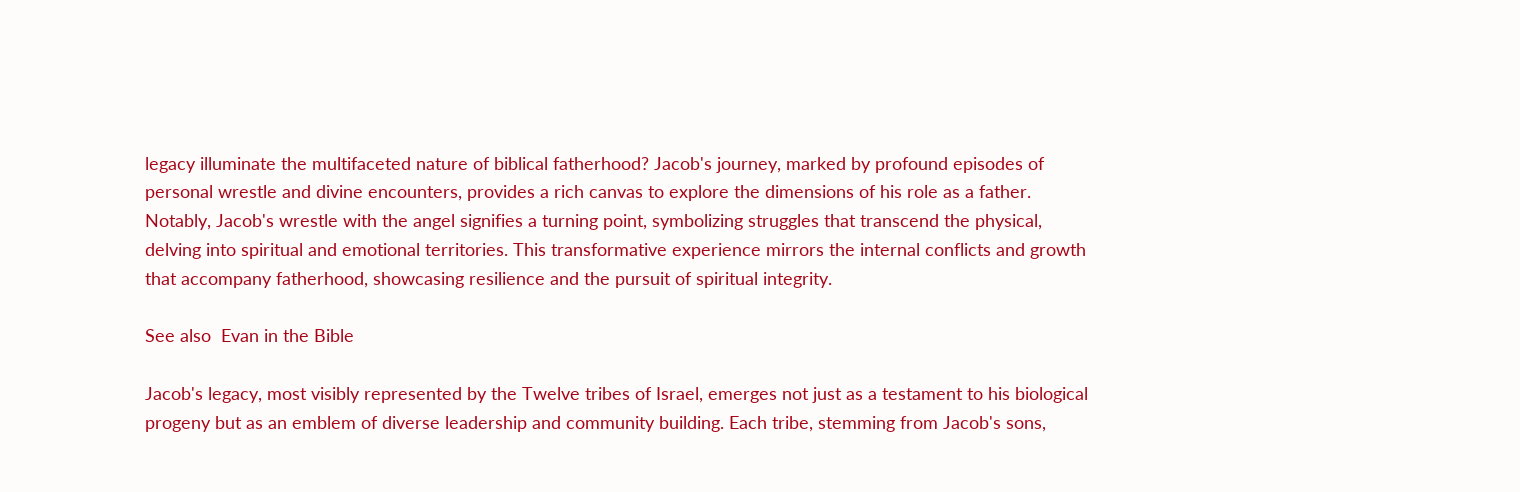legacy illuminate the multifaceted nature of biblical fatherhood? Jacob's journey, marked by profound episodes of personal wrestle and divine encounters, provides a rich canvas to explore the dimensions of his role as a father. Notably, Jacob's wrestle with the angel signifies a turning point, symbolizing struggles that transcend the physical, delving into spiritual and emotional territories. This transformative experience mirrors the internal conflicts and growth that accompany fatherhood, showcasing resilience and the pursuit of spiritual integrity.

See also  Evan in the Bible

Jacob's legacy, most visibly represented by the Twelve tribes of Israel, emerges not just as a testament to his biological progeny but as an emblem of diverse leadership and community building. Each tribe, stemming from Jacob's sons,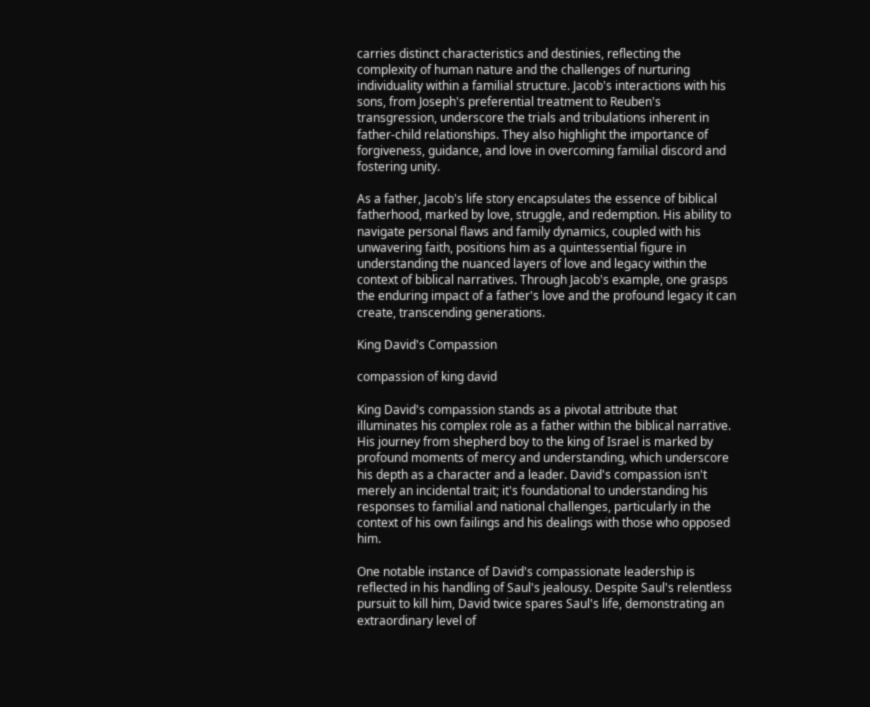carries distinct characteristics and destinies, reflecting the complexity of human nature and the challenges of nurturing individuality within a familial structure. Jacob's interactions with his sons, from Joseph's preferential treatment to Reuben's transgression, underscore the trials and tribulations inherent in father-child relationships. They also highlight the importance of forgiveness, guidance, and love in overcoming familial discord and fostering unity.

As a father, Jacob's life story encapsulates the essence of biblical fatherhood, marked by love, struggle, and redemption. His ability to navigate personal flaws and family dynamics, coupled with his unwavering faith, positions him as a quintessential figure in understanding the nuanced layers of love and legacy within the context of biblical narratives. Through Jacob's example, one grasps the enduring impact of a father's love and the profound legacy it can create, transcending generations.

King David's Compassion

compassion of king david

King David's compassion stands as a pivotal attribute that illuminates his complex role as a father within the biblical narrative. His journey from shepherd boy to the king of Israel is marked by profound moments of mercy and understanding, which underscore his depth as a character and a leader. David's compassion isn't merely an incidental trait; it's foundational to understanding his responses to familial and national challenges, particularly in the context of his own failings and his dealings with those who opposed him.

One notable instance of David's compassionate leadership is reflected in his handling of Saul's jealousy. Despite Saul's relentless pursuit to kill him, David twice spares Saul's life, demonstrating an extraordinary level of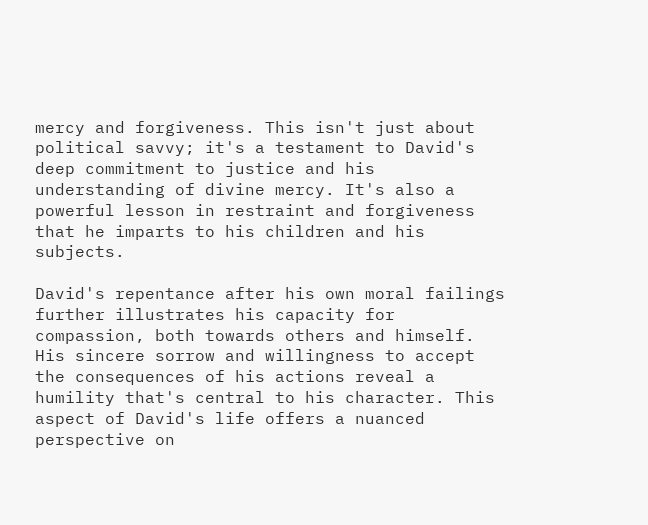mercy and forgiveness. This isn't just about political savvy; it's a testament to David's deep commitment to justice and his understanding of divine mercy. It's also a powerful lesson in restraint and forgiveness that he imparts to his children and his subjects.

David's repentance after his own moral failings further illustrates his capacity for compassion, both towards others and himself. His sincere sorrow and willingness to accept the consequences of his actions reveal a humility that's central to his character. This aspect of David's life offers a nuanced perspective on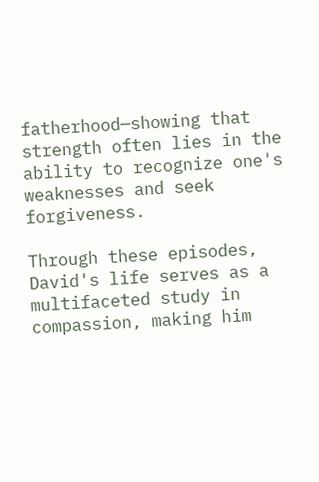fatherhood—showing that strength often lies in the ability to recognize one's weaknesses and seek forgiveness.

Through these episodes, David's life serves as a multifaceted study in compassion, making him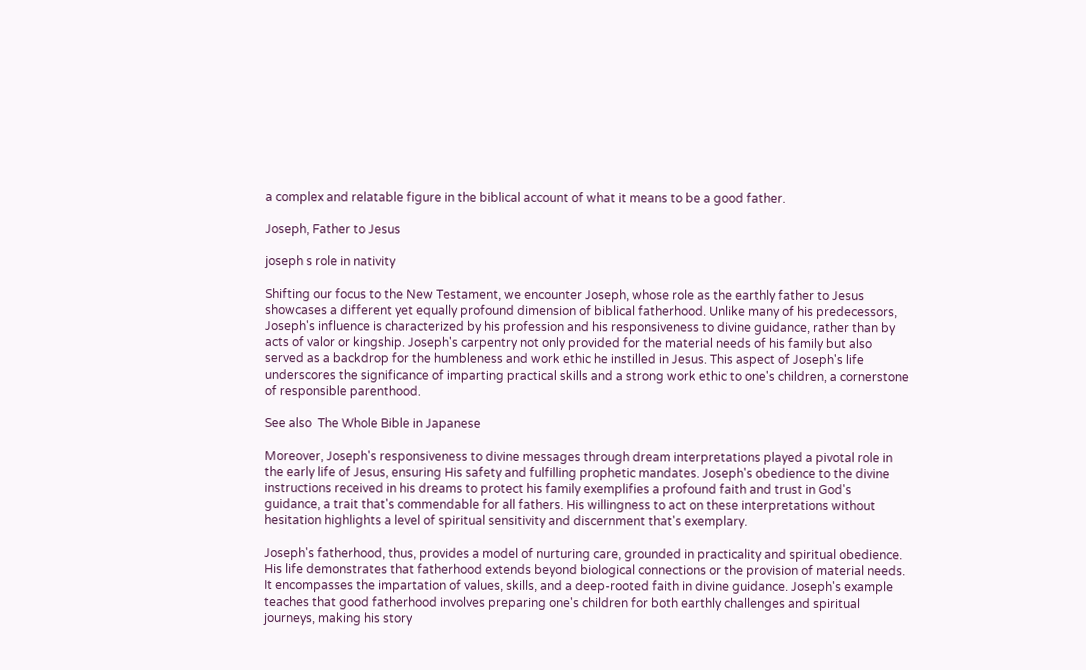a complex and relatable figure in the biblical account of what it means to be a good father.

Joseph, Father to Jesus

joseph s role in nativity

Shifting our focus to the New Testament, we encounter Joseph, whose role as the earthly father to Jesus showcases a different yet equally profound dimension of biblical fatherhood. Unlike many of his predecessors, Joseph's influence is characterized by his profession and his responsiveness to divine guidance, rather than by acts of valor or kingship. Joseph's carpentry not only provided for the material needs of his family but also served as a backdrop for the humbleness and work ethic he instilled in Jesus. This aspect of Joseph's life underscores the significance of imparting practical skills and a strong work ethic to one's children, a cornerstone of responsible parenthood.

See also  The Whole Bible in Japanese

Moreover, Joseph's responsiveness to divine messages through dream interpretations played a pivotal role in the early life of Jesus, ensuring His safety and fulfilling prophetic mandates. Joseph's obedience to the divine instructions received in his dreams to protect his family exemplifies a profound faith and trust in God's guidance, a trait that's commendable for all fathers. His willingness to act on these interpretations without hesitation highlights a level of spiritual sensitivity and discernment that's exemplary.

Joseph's fatherhood, thus, provides a model of nurturing care, grounded in practicality and spiritual obedience. His life demonstrates that fatherhood extends beyond biological connections or the provision of material needs. It encompasses the impartation of values, skills, and a deep-rooted faith in divine guidance. Joseph's example teaches that good fatherhood involves preparing one's children for both earthly challenges and spiritual journeys, making his story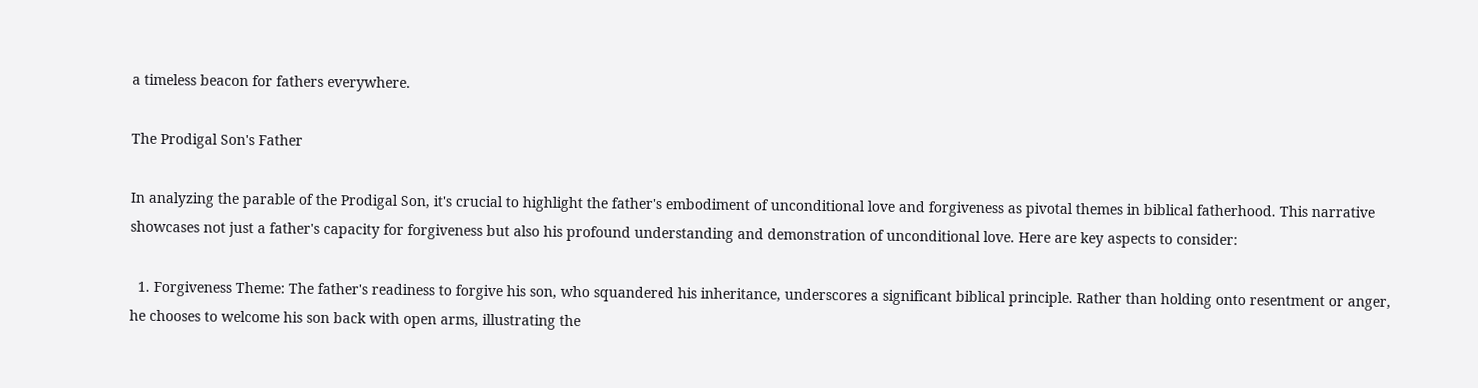a timeless beacon for fathers everywhere.

The Prodigal Son's Father

In analyzing the parable of the Prodigal Son, it's crucial to highlight the father's embodiment of unconditional love and forgiveness as pivotal themes in biblical fatherhood. This narrative showcases not just a father's capacity for forgiveness but also his profound understanding and demonstration of unconditional love. Here are key aspects to consider:

  1. Forgiveness Theme: The father's readiness to forgive his son, who squandered his inheritance, underscores a significant biblical principle. Rather than holding onto resentment or anger, he chooses to welcome his son back with open arms, illustrating the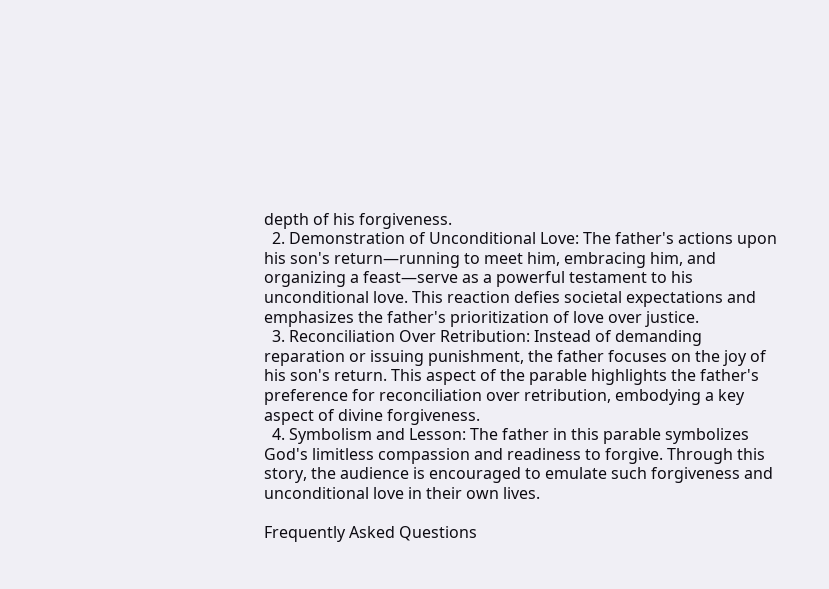depth of his forgiveness.
  2. Demonstration of Unconditional Love: The father's actions upon his son's return—running to meet him, embracing him, and organizing a feast—serve as a powerful testament to his unconditional love. This reaction defies societal expectations and emphasizes the father's prioritization of love over justice.
  3. Reconciliation Over Retribution: Instead of demanding reparation or issuing punishment, the father focuses on the joy of his son's return. This aspect of the parable highlights the father's preference for reconciliation over retribution, embodying a key aspect of divine forgiveness.
  4. Symbolism and Lesson: The father in this parable symbolizes God's limitless compassion and readiness to forgive. Through this story, the audience is encouraged to emulate such forgiveness and unconditional love in their own lives.

Frequently Asked Questions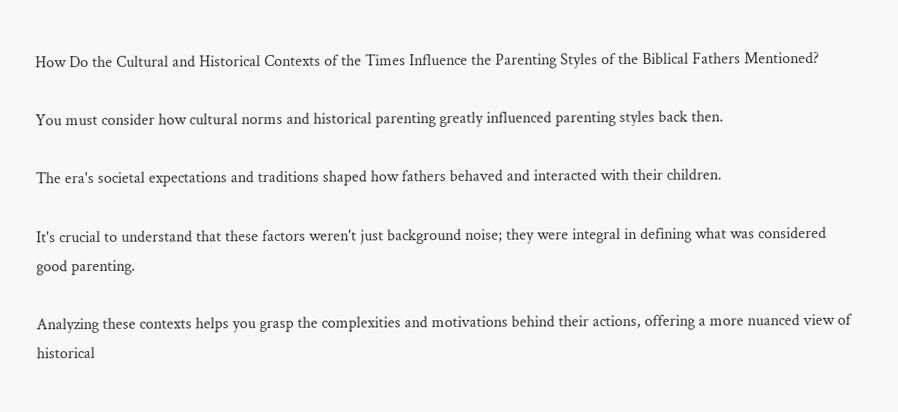How Do the Cultural and Historical Contexts of the Times Influence the Parenting Styles of the Biblical Fathers Mentioned?

You must consider how cultural norms and historical parenting greatly influenced parenting styles back then.

The era's societal expectations and traditions shaped how fathers behaved and interacted with their children.

It's crucial to understand that these factors weren't just background noise; they were integral in defining what was considered good parenting.

Analyzing these contexts helps you grasp the complexities and motivations behind their actions, offering a more nuanced view of historical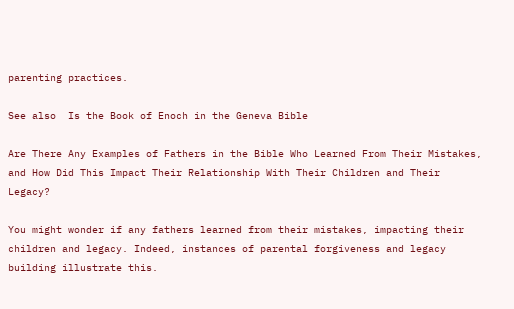parenting practices.

See also  Is the Book of Enoch in the Geneva Bible

Are There Any Examples of Fathers in the Bible Who Learned From Their Mistakes, and How Did This Impact Their Relationship With Their Children and Their Legacy?

You might wonder if any fathers learned from their mistakes, impacting their children and legacy. Indeed, instances of parental forgiveness and legacy building illustrate this.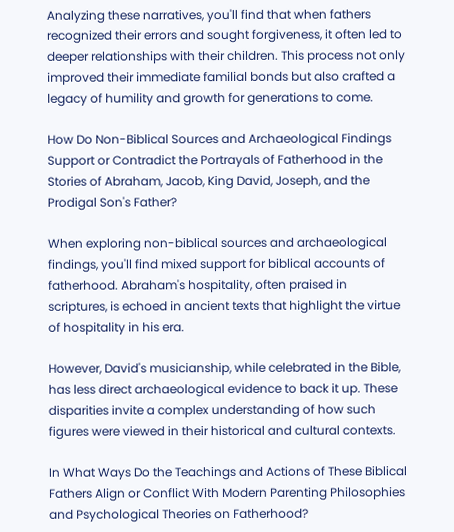Analyzing these narratives, you'll find that when fathers recognized their errors and sought forgiveness, it often led to deeper relationships with their children. This process not only improved their immediate familial bonds but also crafted a legacy of humility and growth for generations to come.

How Do Non-Biblical Sources and Archaeological Findings Support or Contradict the Portrayals of Fatherhood in the Stories of Abraham, Jacob, King David, Joseph, and the Prodigal Son's Father?

When exploring non-biblical sources and archaeological findings, you'll find mixed support for biblical accounts of fatherhood. Abraham's hospitality, often praised in scriptures, is echoed in ancient texts that highlight the virtue of hospitality in his era.

However, David's musicianship, while celebrated in the Bible, has less direct archaeological evidence to back it up. These disparities invite a complex understanding of how such figures were viewed in their historical and cultural contexts.

In What Ways Do the Teachings and Actions of These Biblical Fathers Align or Conflict With Modern Parenting Philosophies and Psychological Theories on Fatherhood?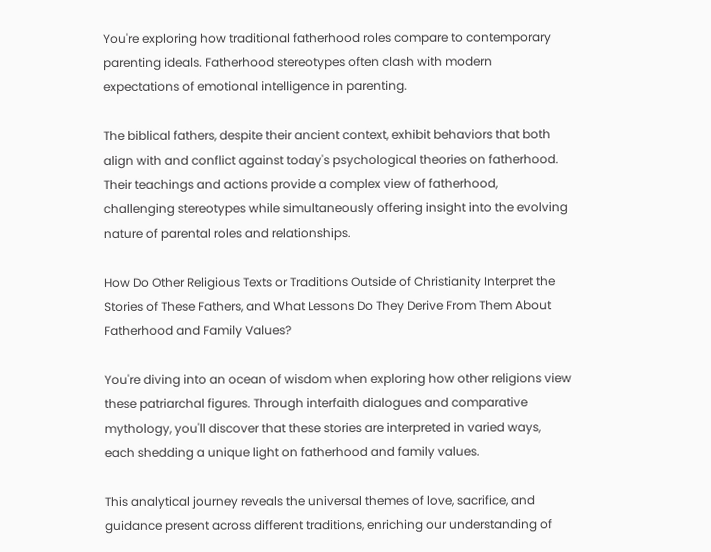You're exploring how traditional fatherhood roles compare to contemporary parenting ideals. Fatherhood stereotypes often clash with modern expectations of emotional intelligence in parenting.

The biblical fathers, despite their ancient context, exhibit behaviors that both align with and conflict against today's psychological theories on fatherhood. Their teachings and actions provide a complex view of fatherhood, challenging stereotypes while simultaneously offering insight into the evolving nature of parental roles and relationships.

How Do Other Religious Texts or Traditions Outside of Christianity Interpret the Stories of These Fathers, and What Lessons Do They Derive From Them About Fatherhood and Family Values?

You're diving into an ocean of wisdom when exploring how other religions view these patriarchal figures. Through interfaith dialogues and comparative mythology, you'll discover that these stories are interpreted in varied ways, each shedding a unique light on fatherhood and family values.

This analytical journey reveals the universal themes of love, sacrifice, and guidance present across different traditions, enriching our understanding of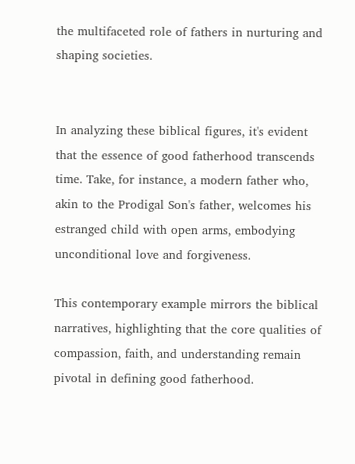the multifaceted role of fathers in nurturing and shaping societies.


In analyzing these biblical figures, it's evident that the essence of good fatherhood transcends time. Take, for instance, a modern father who, akin to the Prodigal Son's father, welcomes his estranged child with open arms, embodying unconditional love and forgiveness.

This contemporary example mirrors the biblical narratives, highlighting that the core qualities of compassion, faith, and understanding remain pivotal in defining good fatherhood.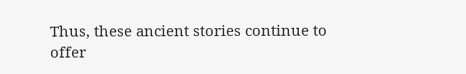Thus, these ancient stories continue to offer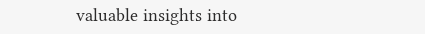valuable insights into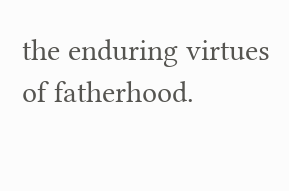the enduring virtues of fatherhood.